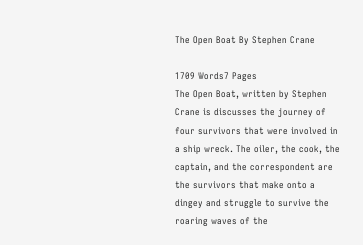The Open Boat By Stephen Crane

1709 Words7 Pages
The Open Boat, written by Stephen Crane is discusses the journey of four survivors that were involved in a ship wreck. The oiler, the cook, the captain, and the correspondent are the survivors that make onto a dingey and struggle to survive the roaring waves of the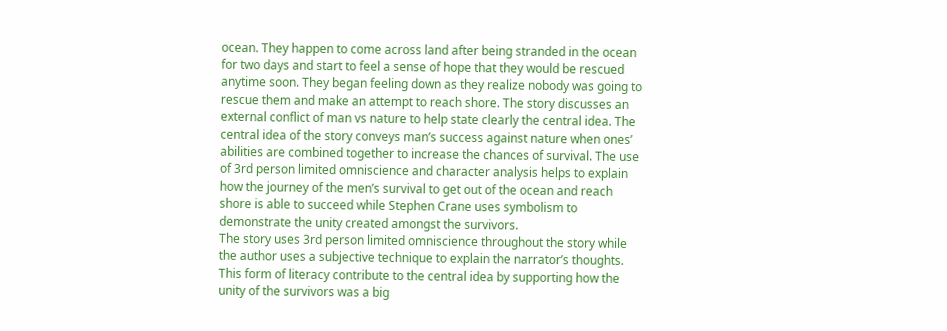ocean. They happen to come across land after being stranded in the ocean for two days and start to feel a sense of hope that they would be rescued anytime soon. They began feeling down as they realize nobody was going to rescue them and make an attempt to reach shore. The story discusses an external conflict of man vs nature to help state clearly the central idea. The central idea of the story conveys man’s success against nature when ones’ abilities are combined together to increase the chances of survival. The use of 3rd person limited omniscience and character analysis helps to explain how the journey of the men’s survival to get out of the ocean and reach shore is able to succeed while Stephen Crane uses symbolism to demonstrate the unity created amongst the survivors.
The story uses 3rd person limited omniscience throughout the story while the author uses a subjective technique to explain the narrator’s thoughts. This form of literacy contribute to the central idea by supporting how the unity of the survivors was a big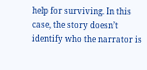help for surviving. In this case, the story doesn’t identify who the narrator is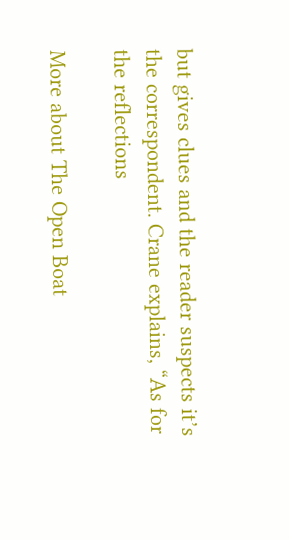but gives clues and the reader suspects it’s the correspondent. Crane explains, “As for the reflections

More about The Open Boat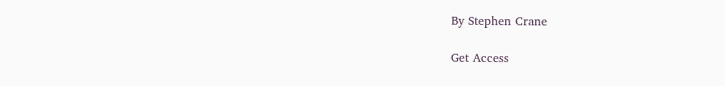By Stephen Crane

Get Access